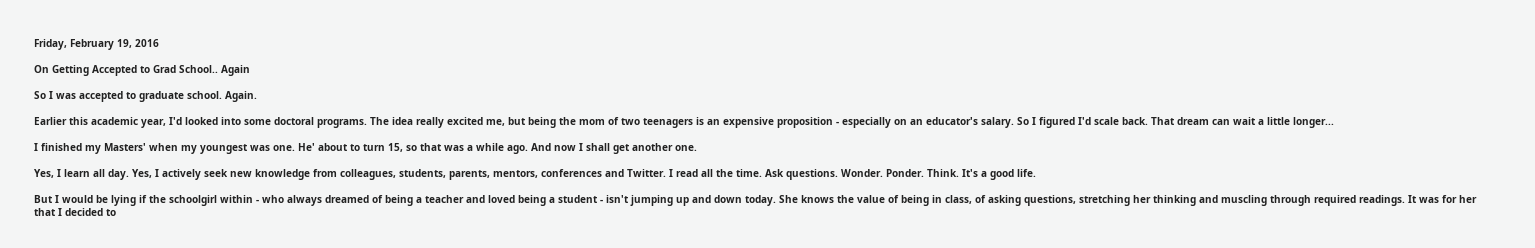Friday, February 19, 2016

On Getting Accepted to Grad School.. Again

So I was accepted to graduate school. Again.

Earlier this academic year, I'd looked into some doctoral programs. The idea really excited me, but being the mom of two teenagers is an expensive proposition - especially on an educator's salary. So I figured I'd scale back. That dream can wait a little longer...

I finished my Masters' when my youngest was one. He' about to turn 15, so that was a while ago. And now I shall get another one.

Yes, I learn all day. Yes, I actively seek new knowledge from colleagues, students, parents, mentors, conferences and Twitter. I read all the time. Ask questions. Wonder. Ponder. Think. It's a good life.

But I would be lying if the schoolgirl within - who always dreamed of being a teacher and loved being a student - isn't jumping up and down today. She knows the value of being in class, of asking questions, stretching her thinking and muscling through required readings. It was for her that I decided to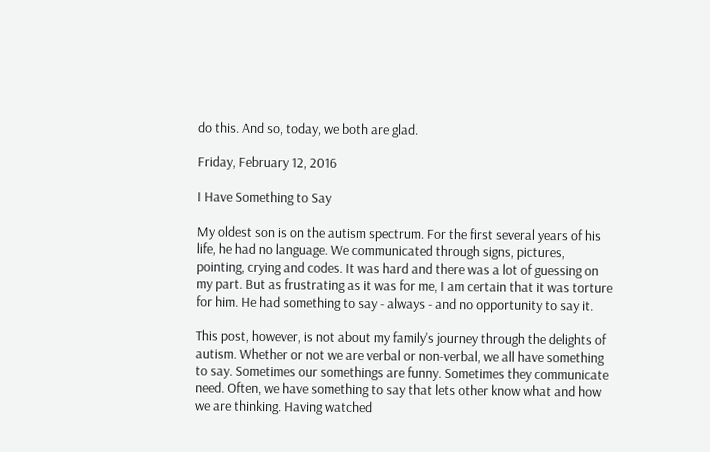do this. And so, today, we both are glad.

Friday, February 12, 2016

I Have Something to Say

My oldest son is on the autism spectrum. For the first several years of his life, he had no language. We communicated through signs, pictures, pointing, crying and codes. It was hard and there was a lot of guessing on my part. But as frustrating as it was for me, I am certain that it was torture for him. He had something to say - always - and no opportunity to say it.

This post, however, is not about my family's journey through the delights of autism. Whether or not we are verbal or non-verbal, we all have something to say. Sometimes our somethings are funny. Sometimes they communicate need. Often, we have something to say that lets other know what and how we are thinking. Having watched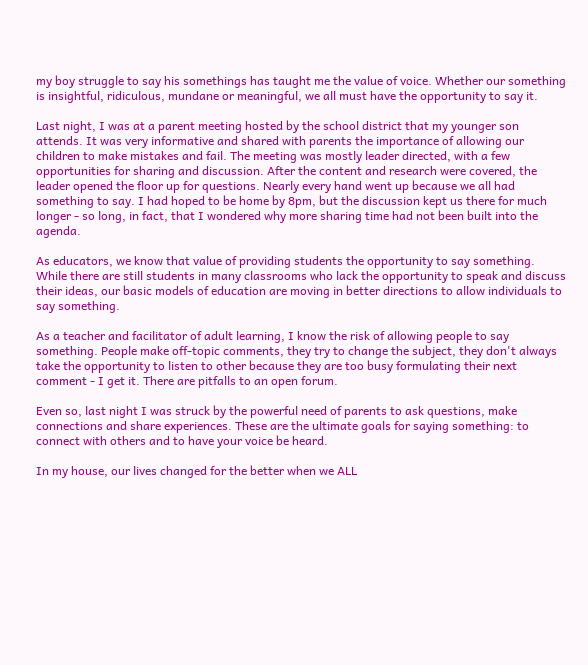my boy struggle to say his somethings has taught me the value of voice. Whether our something is insightful, ridiculous, mundane or meaningful, we all must have the opportunity to say it.

Last night, I was at a parent meeting hosted by the school district that my younger son attends. It was very informative and shared with parents the importance of allowing our children to make mistakes and fail. The meeting was mostly leader directed, with a few opportunities for sharing and discussion. After the content and research were covered, the leader opened the floor up for questions. Nearly every hand went up because we all had something to say. I had hoped to be home by 8pm, but the discussion kept us there for much longer - so long, in fact, that I wondered why more sharing time had not been built into the agenda.

As educators, we know that value of providing students the opportunity to say something. While there are still students in many classrooms who lack the opportunity to speak and discuss their ideas, our basic models of education are moving in better directions to allow individuals to say something.

As a teacher and facilitator of adult learning, I know the risk of allowing people to say something. People make off-topic comments, they try to change the subject, they don't always take the opportunity to listen to other because they are too busy formulating their next comment - I get it. There are pitfalls to an open forum.

Even so, last night I was struck by the powerful need of parents to ask questions, make connections and share experiences. These are the ultimate goals for saying something: to connect with others and to have your voice be heard.

In my house, our lives changed for the better when we ALL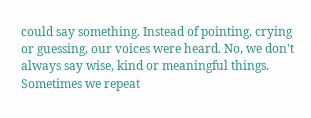could say something. Instead of pointing, crying or guessing, our voices were heard. No, we don't always say wise, kind or meaningful things. Sometimes we repeat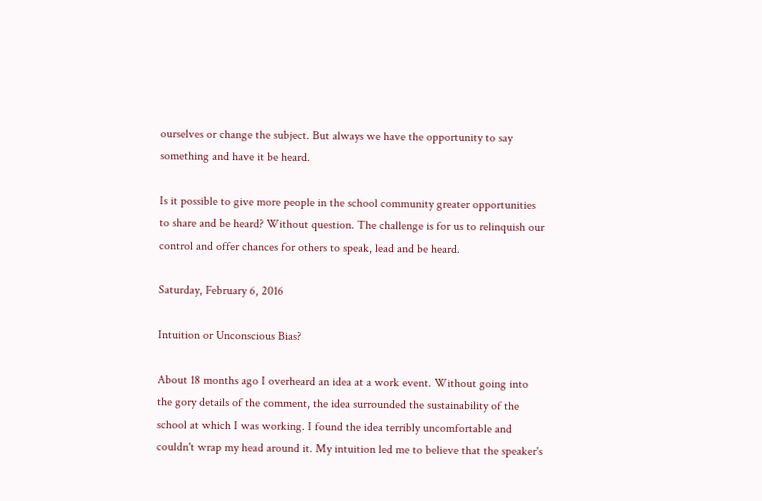ourselves or change the subject. But always we have the opportunity to say something and have it be heard.

Is it possible to give more people in the school community greater opportunities to share and be heard? Without question. The challenge is for us to relinquish our control and offer chances for others to speak, lead and be heard.

Saturday, February 6, 2016

Intuition or Unconscious Bias?

About 18 months ago I overheard an idea at a work event. Without going into the gory details of the comment, the idea surrounded the sustainability of the school at which I was working. I found the idea terribly uncomfortable and couldn't wrap my head around it. My intuition led me to believe that the speaker's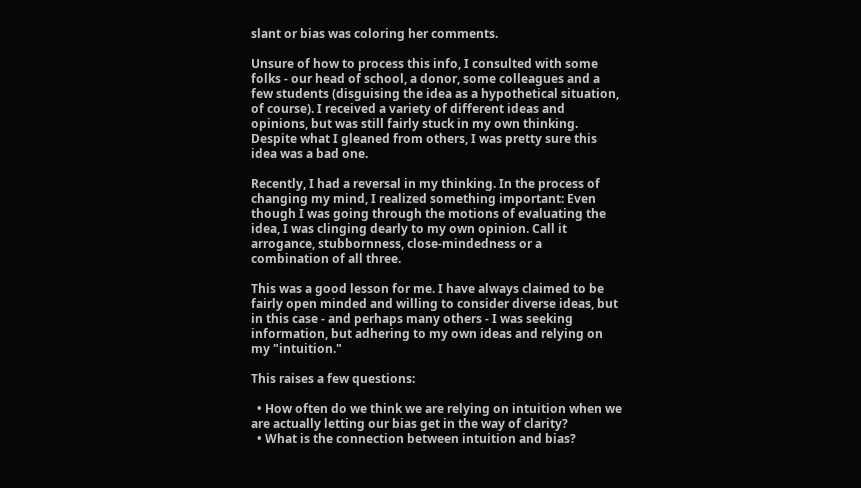slant or bias was coloring her comments.

Unsure of how to process this info, I consulted with some folks - our head of school, a donor, some colleagues and a few students (disguising the idea as a hypothetical situation, of course). I received a variety of different ideas and opinions, but was still fairly stuck in my own thinking. Despite what I gleaned from others, I was pretty sure this idea was a bad one.

Recently, I had a reversal in my thinking. In the process of changing my mind, I realized something important: Even though I was going through the motions of evaluating the idea, I was clinging dearly to my own opinion. Call it arrogance, stubbornness, close-mindedness or a combination of all three.

This was a good lesson for me. I have always claimed to be fairly open minded and willing to consider diverse ideas, but in this case - and perhaps many others - I was seeking information, but adhering to my own ideas and relying on my "intuition."

This raises a few questions:

  • How often do we think we are relying on intuition when we are actually letting our bias get in the way of clarity?
  • What is the connection between intuition and bias?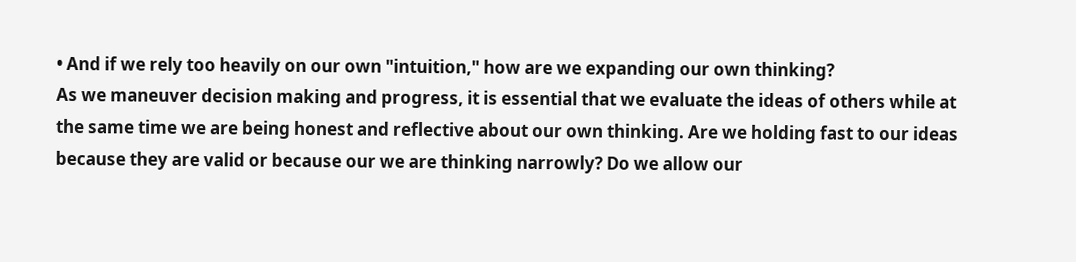• And if we rely too heavily on our own "intuition," how are we expanding our own thinking?
As we maneuver decision making and progress, it is essential that we evaluate the ideas of others while at the same time we are being honest and reflective about our own thinking. Are we holding fast to our ideas because they are valid or because our we are thinking narrowly? Do we allow our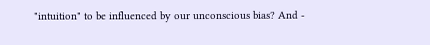"intuition" to be influenced by our unconscious bias? And -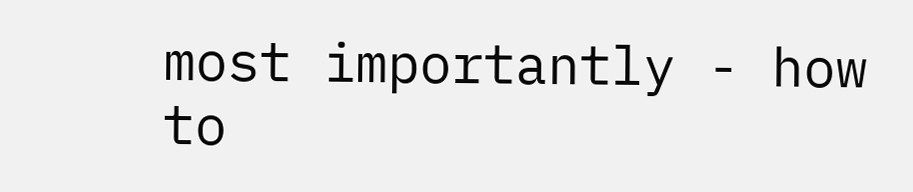most importantly - how to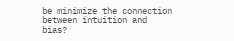be minimize the connection between intuition and bias?